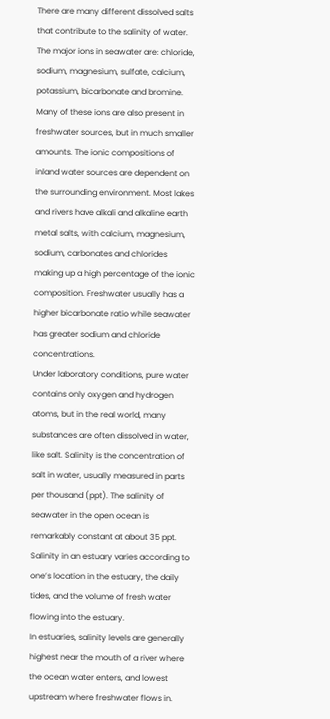There are many different dissolved salts that contribute to the salinity of water. The major ions in seawater are: chloride, sodium, magnesium, sulfate, calcium, potassium, bicarbonate and bromine. Many of these ions are also present in freshwater sources, but in much smaller amounts. The ionic compositions of inland water sources are dependent on the surrounding environment. Most lakes and rivers have alkali and alkaline earth metal salts, with calcium, magnesium, sodium, carbonates and chlorides making up a high percentage of the ionic composition. Freshwater usually has a higher bicarbonate ratio while seawater has greater sodium and chloride concentrations.
Under laboratory conditions, pure water contains only oxygen and hydrogen atoms, but in the real world, many substances are often dissolved in water, like salt. Salinity is the concentration of salt in water, usually measured in parts per thousand (ppt). The salinity of seawater in the open ocean is remarkably constant at about 35 ppt. Salinity in an estuary varies according to one’s location in the estuary, the daily tides, and the volume of fresh water flowing into the estuary.
In estuaries, salinity levels are generally highest near the mouth of a river where the ocean water enters, and lowest upstream where freshwater flows in.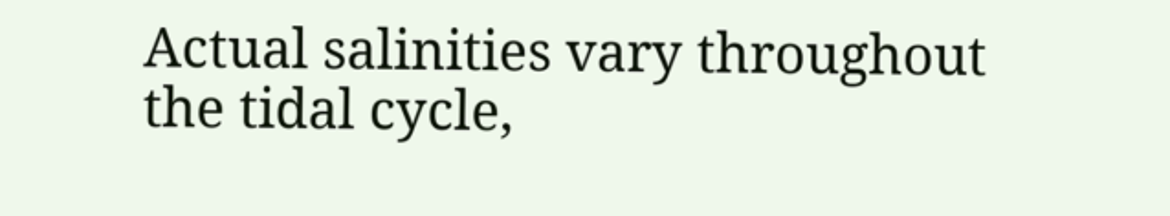Actual salinities vary throughout the tidal cycle,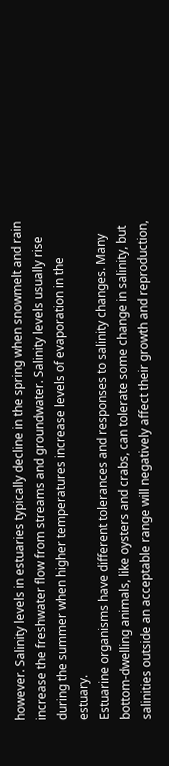however. Salinity levels in estuaries typically decline in the spring when snowmelt and rain increase the freshwater flow from streams and groundwater. Salinity levels usually rise during the summer when higher temperatures increase levels of evaporation in the estuary.
Estuarine organisms have different tolerances and responses to salinity changes. Many bottom-dwelling animals, like oysters and crabs, can tolerate some change in salinity, but salinities outside an acceptable range will negatively affect their growth and reproduction,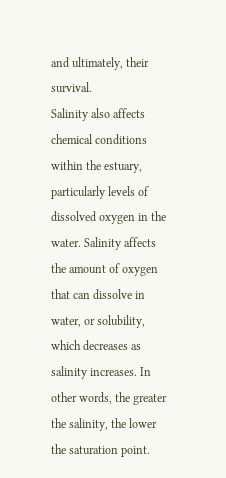and ultimately, their survival.
Salinity also affects chemical conditions within the estuary, particularly levels of dissolved oxygen in the water. Salinity affects the amount of oxygen that can dissolve in water, or solubility, which decreases as salinity increases. In other words, the greater the salinity, the lower the saturation point.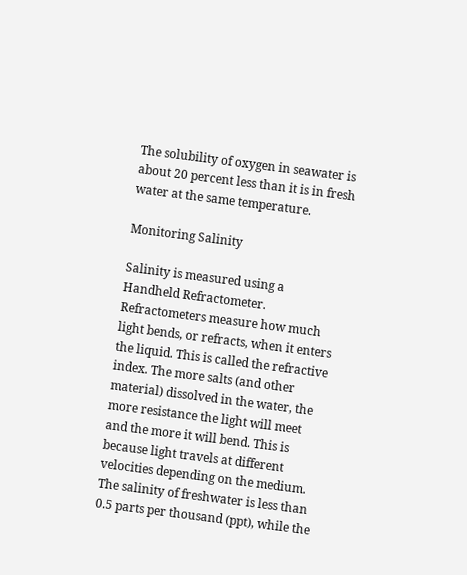The solubility of oxygen in seawater is about 20 percent less than it is in fresh water at the same temperature.

Monitoring Salinity

Salinity is measured using a Handheld Refractometer. Refractometers measure how much light bends, or refracts, when it enters the liquid. This is called the refractive index. The more salts (and other material) dissolved in the water, the more resistance the light will meet and the more it will bend. This is because light travels at different velocities depending on the medium. The salinity of freshwater is less than 0.5 parts per thousand (ppt), while the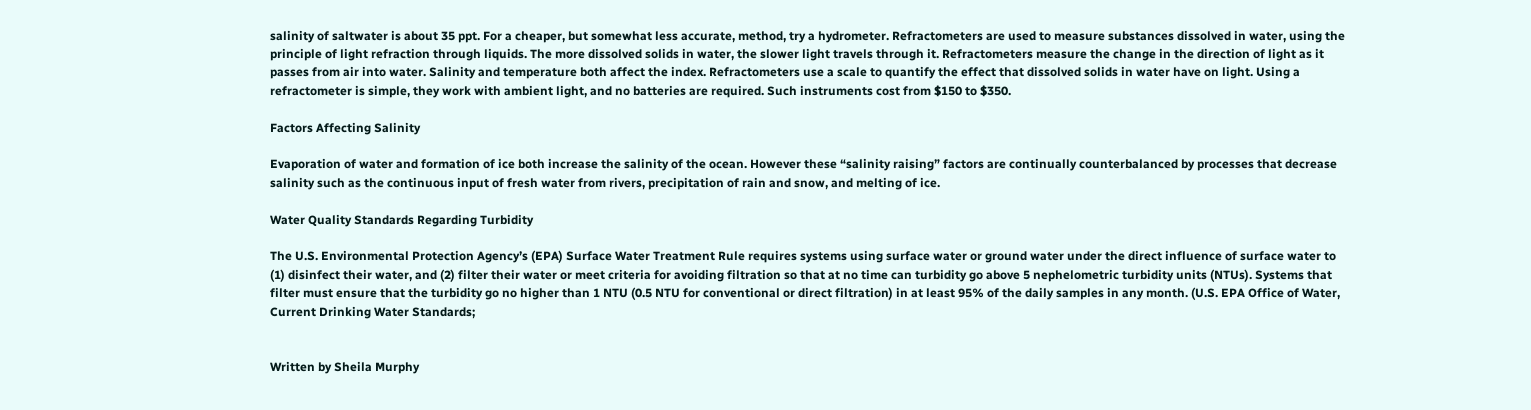salinity of saltwater is about 35 ppt. For a cheaper, but somewhat less accurate, method, try a hydrometer. Refractometers are used to measure substances dissolved in water, using the principle of light refraction through liquids. The more dissolved solids in water, the slower light travels through it. Refractometers measure the change in the direction of light as it passes from air into water. Salinity and temperature both affect the index. Refractometers use a scale to quantify the effect that dissolved solids in water have on light. Using a refractometer is simple, they work with ambient light, and no batteries are required. Such instruments cost from $150 to $350.

Factors Affecting Salinity

Evaporation of water and formation of ice both increase the salinity of the ocean. However these “salinity raising” factors are continually counterbalanced by processes that decrease salinity such as the continuous input of fresh water from rivers, precipitation of rain and snow, and melting of ice.

Water Quality Standards Regarding Turbidity

The U.S. Environmental Protection Agency’s (EPA) Surface Water Treatment Rule requires systems using surface water or ground water under the direct influence of surface water to (1) disinfect their water, and (2) filter their water or meet criteria for avoiding filtration so that at no time can turbidity go above 5 nephelometric turbidity units (NTUs). Systems that filter must ensure that the turbidity go no higher than 1 NTU (0.5 NTU for conventional or direct filtration) in at least 95% of the daily samples in any month. (U.S. EPA Office of Water, Current Drinking Water Standards;


Written by Sheila Murphy